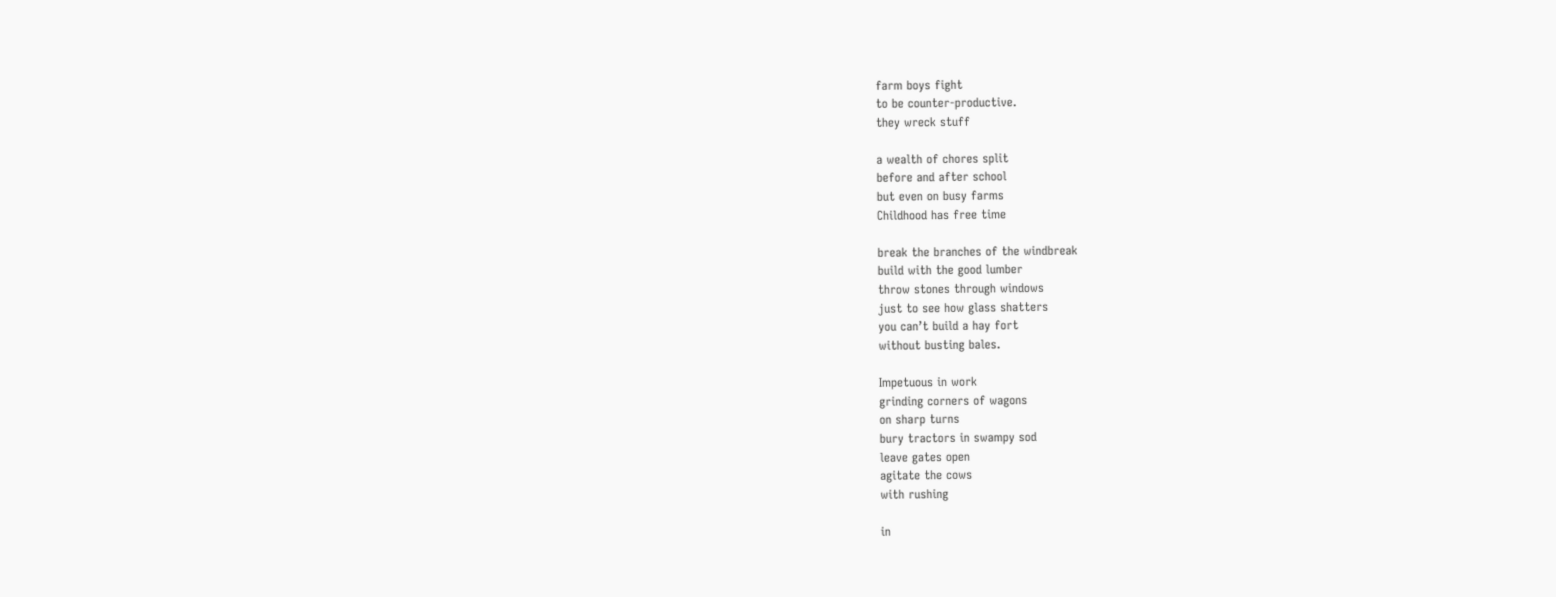farm boys fight
to be counter-productive.
they wreck stuff

a wealth of chores split
before and after school
but even on busy farms
Childhood has free time

break the branches of the windbreak
build with the good lumber
throw stones through windows
just to see how glass shatters
you can’t build a hay fort
without busting bales.

Impetuous in work
grinding corners of wagons
on sharp turns
bury tractors in swampy sod
leave gates open
agitate the cows
with rushing

in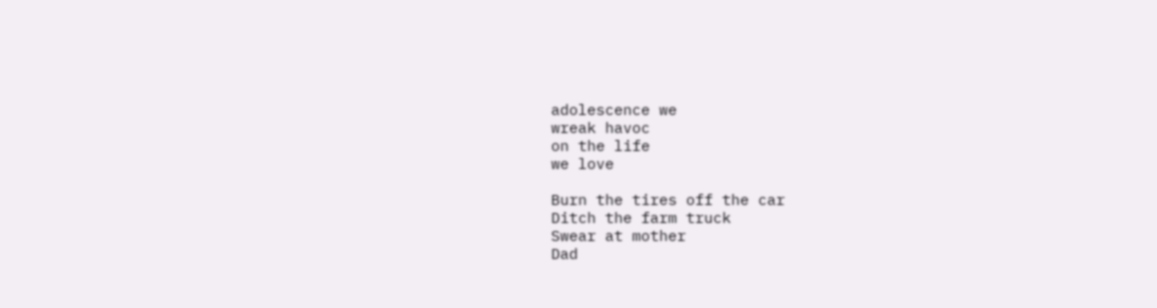adolescence we
wreak havoc
on the life
we love

Burn the tires off the car
Ditch the farm truck
Swear at mother
Dad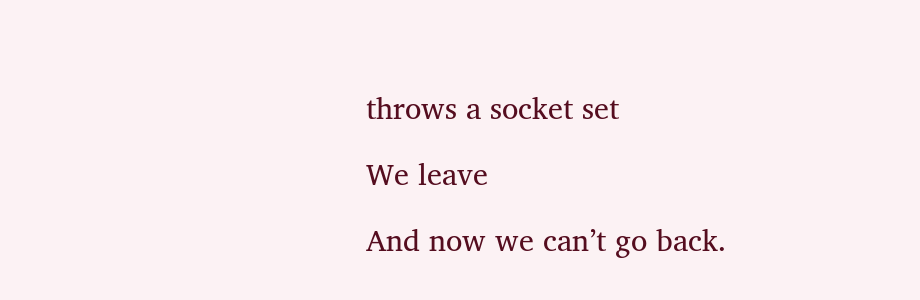throws a socket set

We leave

And now we can’t go back.